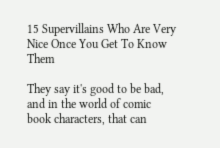15 Supervillains Who Are Very Nice Once You Get To Know Them

They say it's good to be bad, and in the world of comic book characters, that can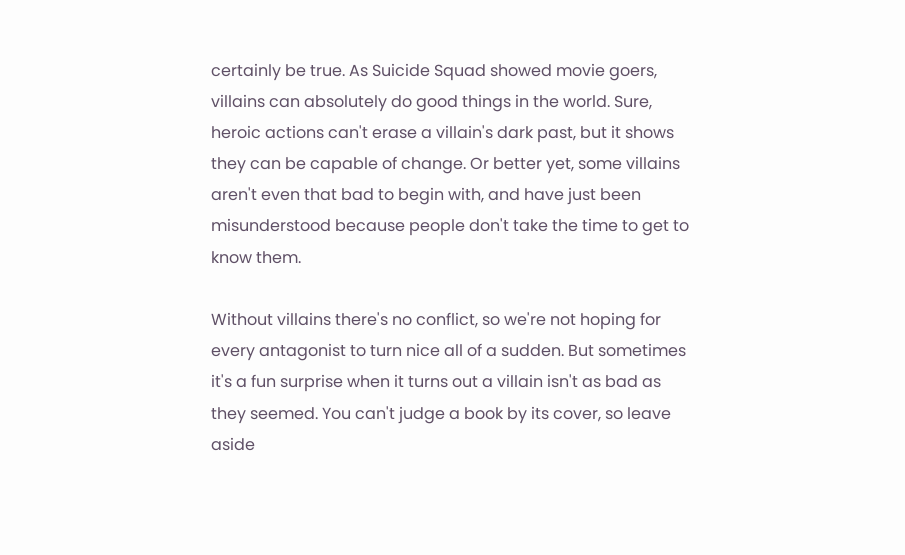certainly be true. As Suicide Squad showed movie goers, villains can absolutely do good things in the world. Sure, heroic actions can't erase a villain's dark past, but it shows they can be capable of change. Or better yet, some villains aren't even that bad to begin with, and have just been misunderstood because people don't take the time to get to know them.

Without villains there's no conflict, so we're not hoping for every antagonist to turn nice all of a sudden. But sometimes it's a fun surprise when it turns out a villain isn't as bad as they seemed. You can't judge a book by its cover, so leave aside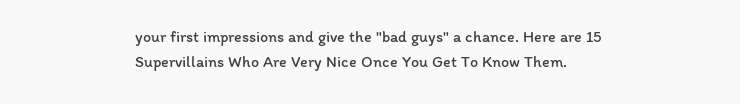your first impressions and give the "bad guys" a chance. Here are 15 Supervillains Who Are Very Nice Once You Get To Know Them.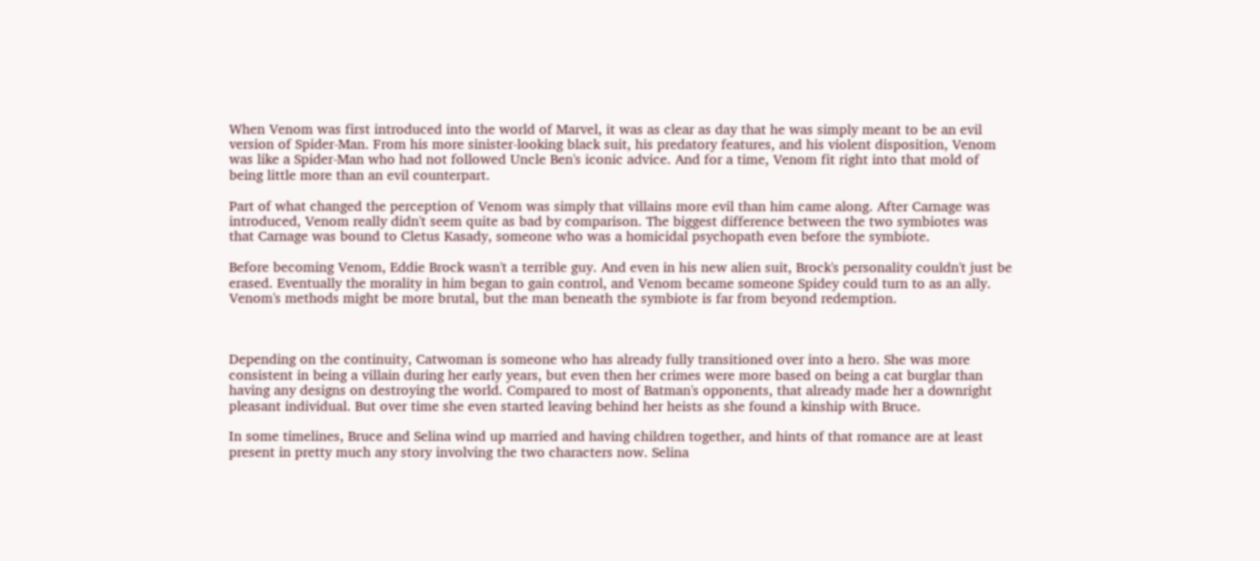When Venom was first introduced into the world of Marvel, it was as clear as day that he was simply meant to be an evil version of Spider-Man. From his more sinister-looking black suit, his predatory features, and his violent disposition, Venom was like a Spider-Man who had not followed Uncle Ben's iconic advice. And for a time, Venom fit right into that mold of being little more than an evil counterpart.

Part of what changed the perception of Venom was simply that villains more evil than him came along. After Carnage was introduced, Venom really didn't seem quite as bad by comparison. The biggest difference between the two symbiotes was that Carnage was bound to Cletus Kasady, someone who was a homicidal psychopath even before the symbiote.

Before becoming Venom, Eddie Brock wasn't a terrible guy. And even in his new alien suit, Brock's personality couldn't just be erased. Eventually the morality in him began to gain control, and Venom became someone Spidey could turn to as an ally. Venom's methods might be more brutal, but the man beneath the symbiote is far from beyond redemption.



Depending on the continuity, Catwoman is someone who has already fully transitioned over into a hero. She was more consistent in being a villain during her early years, but even then her crimes were more based on being a cat burglar than having any designs on destroying the world. Compared to most of Batman's opponents, that already made her a downright pleasant individual. But over time she even started leaving behind her heists as she found a kinship with Bruce.

In some timelines, Bruce and Selina wind up married and having children together, and hints of that romance are at least present in pretty much any story involving the two characters now. Selina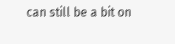can still be a bit on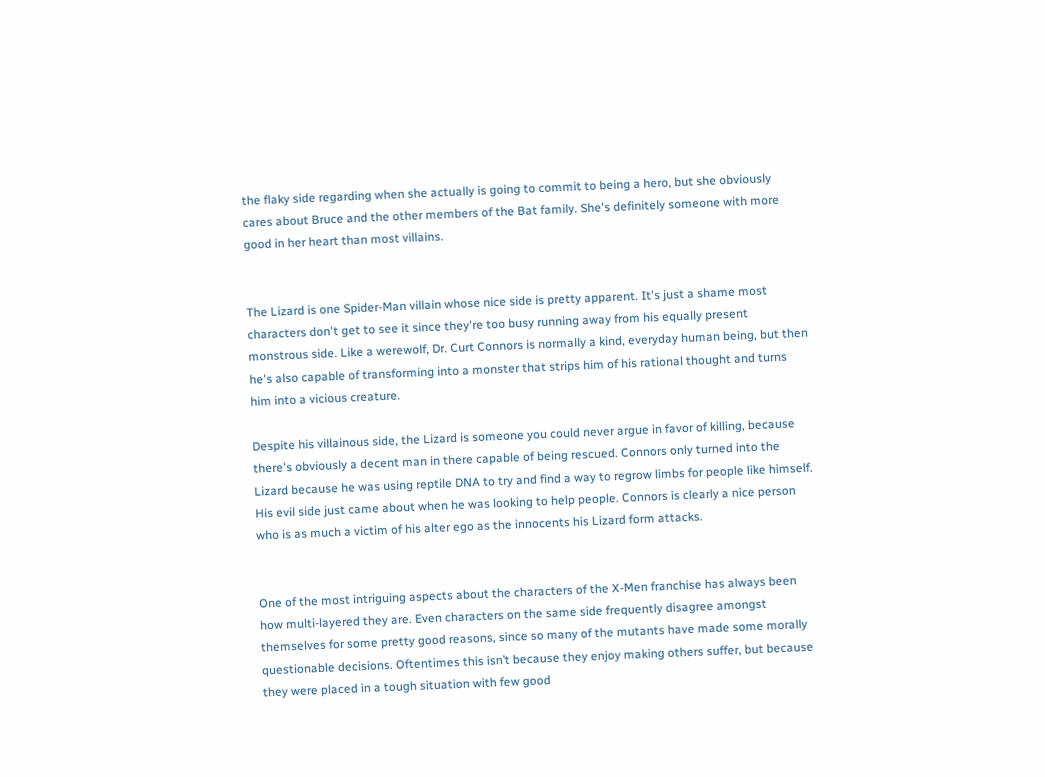the flaky side regarding when she actually is going to commit to being a hero, but she obviously cares about Bruce and the other members of the Bat family. She's definitely someone with more good in her heart than most villains.


The Lizard is one Spider-Man villain whose nice side is pretty apparent. It's just a shame most characters don't get to see it since they're too busy running away from his equally present monstrous side. Like a werewolf, Dr. Curt Connors is normally a kind, everyday human being, but then he's also capable of transforming into a monster that strips him of his rational thought and turns him into a vicious creature.

Despite his villainous side, the Lizard is someone you could never argue in favor of killing, because there's obviously a decent man in there capable of being rescued. Connors only turned into the Lizard because he was using reptile DNA to try and find a way to regrow limbs for people like himself. His evil side just came about when he was looking to help people. Connors is clearly a nice person who is as much a victim of his alter ego as the innocents his Lizard form attacks.


One of the most intriguing aspects about the characters of the X-Men franchise has always been how multi-layered they are. Even characters on the same side frequently disagree amongst themselves for some pretty good reasons, since so many of the mutants have made some morally questionable decisions. Oftentimes this isn’t because they enjoy making others suffer, but because they were placed in a tough situation with few good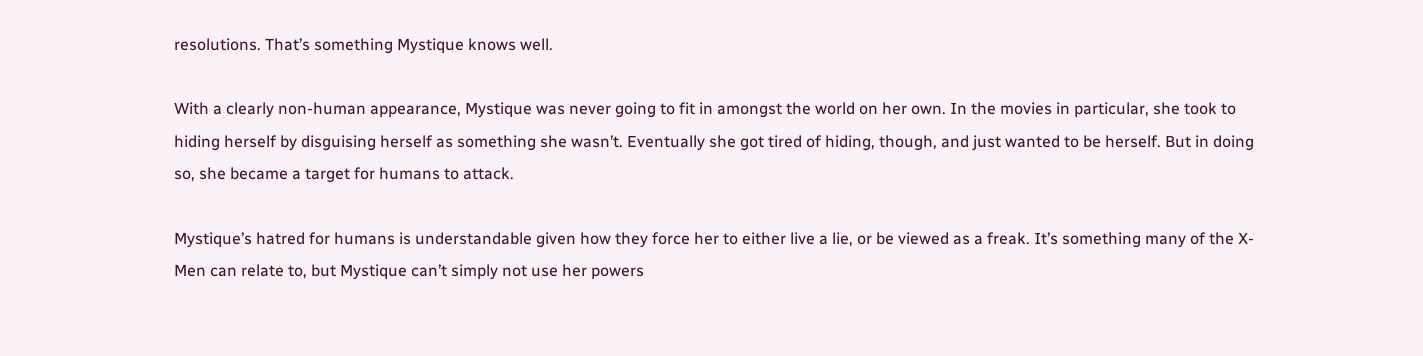resolutions. That’s something Mystique knows well.

With a clearly non-human appearance, Mystique was never going to fit in amongst the world on her own. In the movies in particular, she took to hiding herself by disguising herself as something she wasn’t. Eventually she got tired of hiding, though, and just wanted to be herself. But in doing so, she became a target for humans to attack.

Mystique’s hatred for humans is understandable given how they force her to either live a lie, or be viewed as a freak. It’s something many of the X-Men can relate to, but Mystique can’t simply not use her powers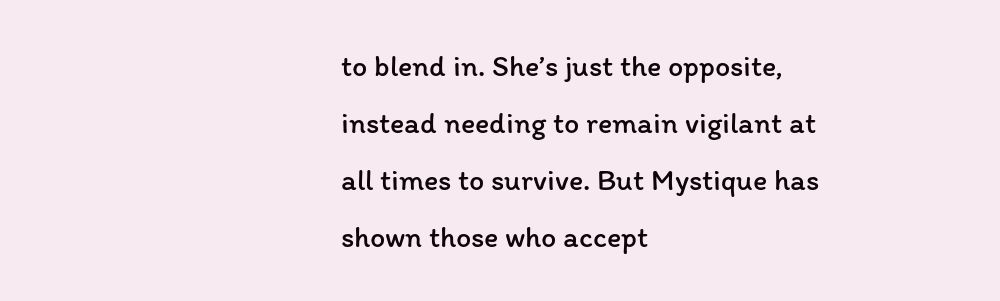to blend in. She’s just the opposite, instead needing to remain vigilant at all times to survive. But Mystique has shown those who accept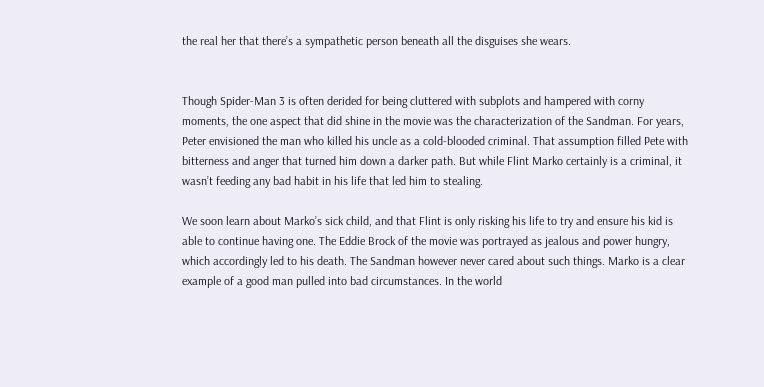the real her that there’s a sympathetic person beneath all the disguises she wears.


Though Spider-Man 3 is often derided for being cluttered with subplots and hampered with corny moments, the one aspect that did shine in the movie was the characterization of the Sandman. For years, Peter envisioned the man who killed his uncle as a cold-blooded criminal. That assumption filled Pete with bitterness and anger that turned him down a darker path. But while Flint Marko certainly is a criminal, it wasn’t feeding any bad habit in his life that led him to stealing.

We soon learn about Marko’s sick child, and that Flint is only risking his life to try and ensure his kid is able to continue having one. The Eddie Brock of the movie was portrayed as jealous and power hungry, which accordingly led to his death. The Sandman however never cared about such things. Marko is a clear example of a good man pulled into bad circumstances. In the world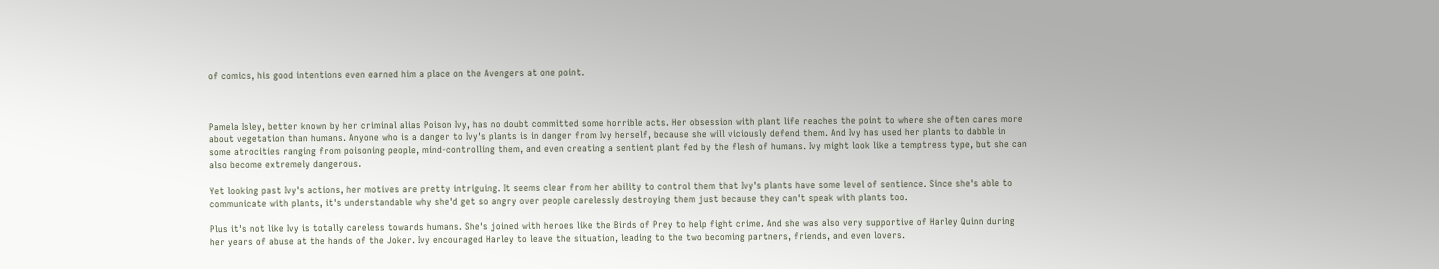of comics, his good intentions even earned him a place on the Avengers at one point.



Pamela Isley, better known by her criminal alias Poison Ivy, has no doubt committed some horrible acts. Her obsession with plant life reaches the point to where she often cares more about vegetation than humans. Anyone who is a danger to Ivy's plants is in danger from Ivy herself, because she will viciously defend them. And Ivy has used her plants to dabble in some atrocities ranging from poisoning people, mind-controlling them, and even creating a sentient plant fed by the flesh of humans. Ivy might look like a temptress type, but she can also become extremely dangerous.

Yet looking past Ivy's actions, her motives are pretty intriguing. It seems clear from her ability to control them that Ivy's plants have some level of sentience. Since she's able to communicate with plants, it's understandable why she'd get so angry over people carelessly destroying them just because they can't speak with plants too.

Plus it's not like Ivy is totally careless towards humans. She's joined with heroes like the Birds of Prey to help fight crime. And she was also very supportive of Harley Quinn during her years of abuse at the hands of the Joker. Ivy encouraged Harley to leave the situation, leading to the two becoming partners, friends, and even lovers.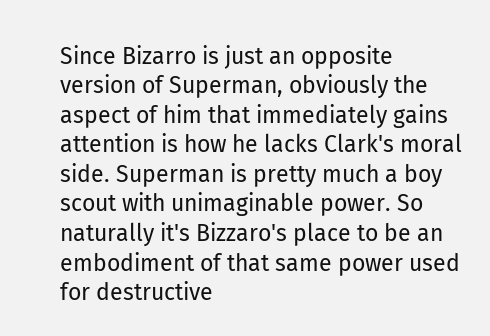Since Bizarro is just an opposite version of Superman, obviously the aspect of him that immediately gains attention is how he lacks Clark's moral side. Superman is pretty much a boy scout with unimaginable power. So naturally it's Bizzaro's place to be an embodiment of that same power used for destructive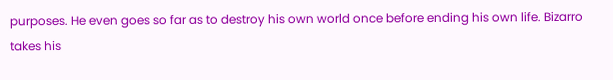purposes. He even goes so far as to destroy his own world once before ending his own life. Bizarro takes his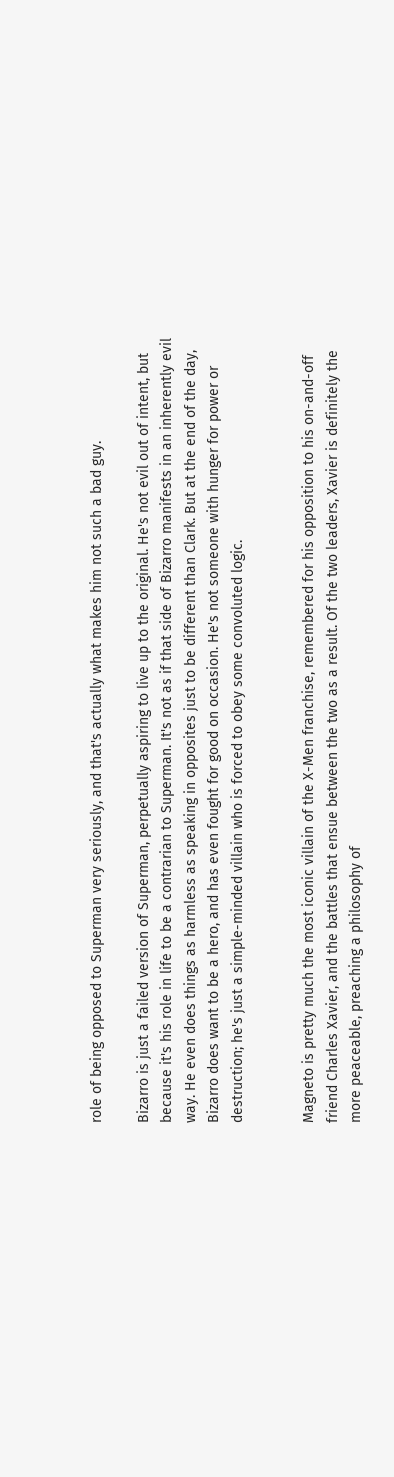role of being opposed to Superman very seriously, and that's actually what makes him not such a bad guy.

Bizarro is just a failed version of Superman, perpetually aspiring to live up to the original. He's not evil out of intent, but because it's his role in life to be a contrarian to Superman. It's not as if that side of Bizarro manifests in an inherently evil way. He even does things as harmless as speaking in opposites just to be different than Clark. But at the end of the day, Bizarro does want to be a hero, and has even fought for good on occasion. He's not someone with hunger for power or destruction; he's just a simple-minded villain who is forced to obey some convoluted logic.


Magneto is pretty much the most iconic villain of the X-Men franchise, remembered for his opposition to his on-and-off friend Charles Xavier, and the battles that ensue between the two as a result. Of the two leaders, Xavier is definitely the more peaceable, preaching a philosophy of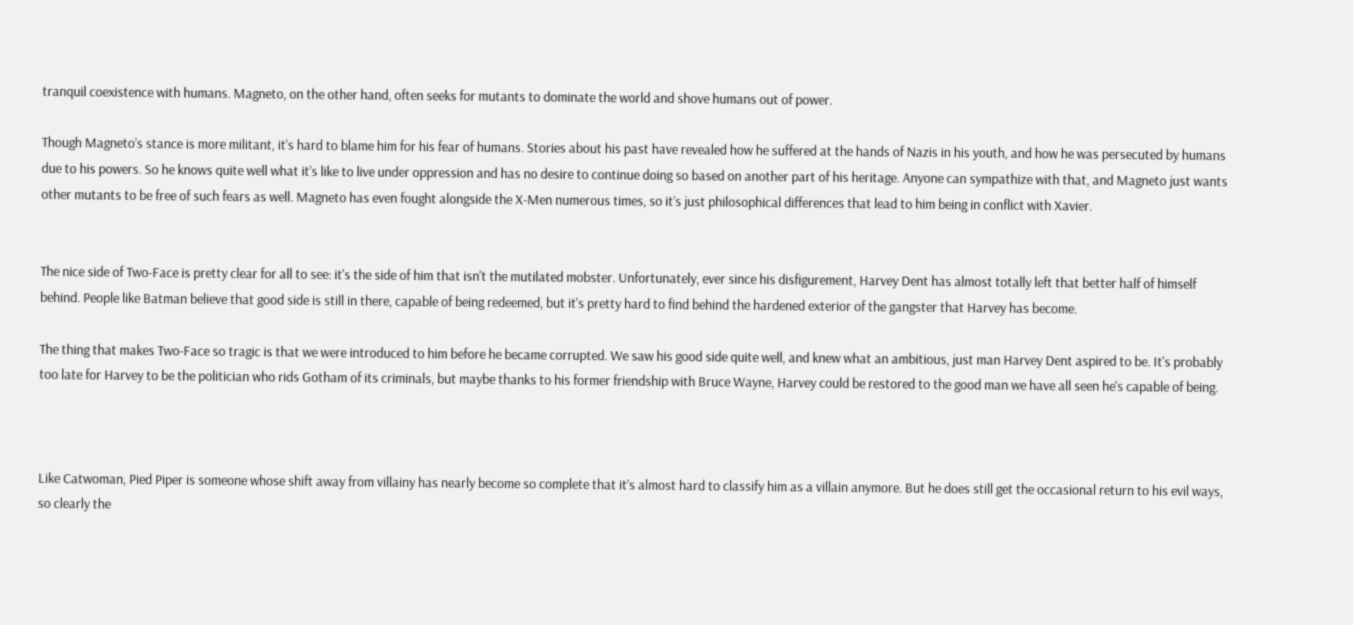tranquil coexistence with humans. Magneto, on the other hand, often seeks for mutants to dominate the world and shove humans out of power.

Though Magneto’s stance is more militant, it’s hard to blame him for his fear of humans. Stories about his past have revealed how he suffered at the hands of Nazis in his youth, and how he was persecuted by humans due to his powers. So he knows quite well what it’s like to live under oppression and has no desire to continue doing so based on another part of his heritage. Anyone can sympathize with that, and Magneto just wants other mutants to be free of such fears as well. Magneto has even fought alongside the X-Men numerous times, so it’s just philosophical differences that lead to him being in conflict with Xavier.


The nice side of Two-Face is pretty clear for all to see: it's the side of him that isn't the mutilated mobster. Unfortunately, ever since his disfigurement, Harvey Dent has almost totally left that better half of himself behind. People like Batman believe that good side is still in there, capable of being redeemed, but it's pretty hard to find behind the hardened exterior of the gangster that Harvey has become.

The thing that makes Two-Face so tragic is that we were introduced to him before he became corrupted. We saw his good side quite well, and knew what an ambitious, just man Harvey Dent aspired to be. It's probably too late for Harvey to be the politician who rids Gotham of its criminals, but maybe thanks to his former friendship with Bruce Wayne, Harvey could be restored to the good man we have all seen he's capable of being.



Like Catwoman, Pied Piper is someone whose shift away from villainy has nearly become so complete that it’s almost hard to classify him as a villain anymore. But he does still get the occasional return to his evil ways, so clearly the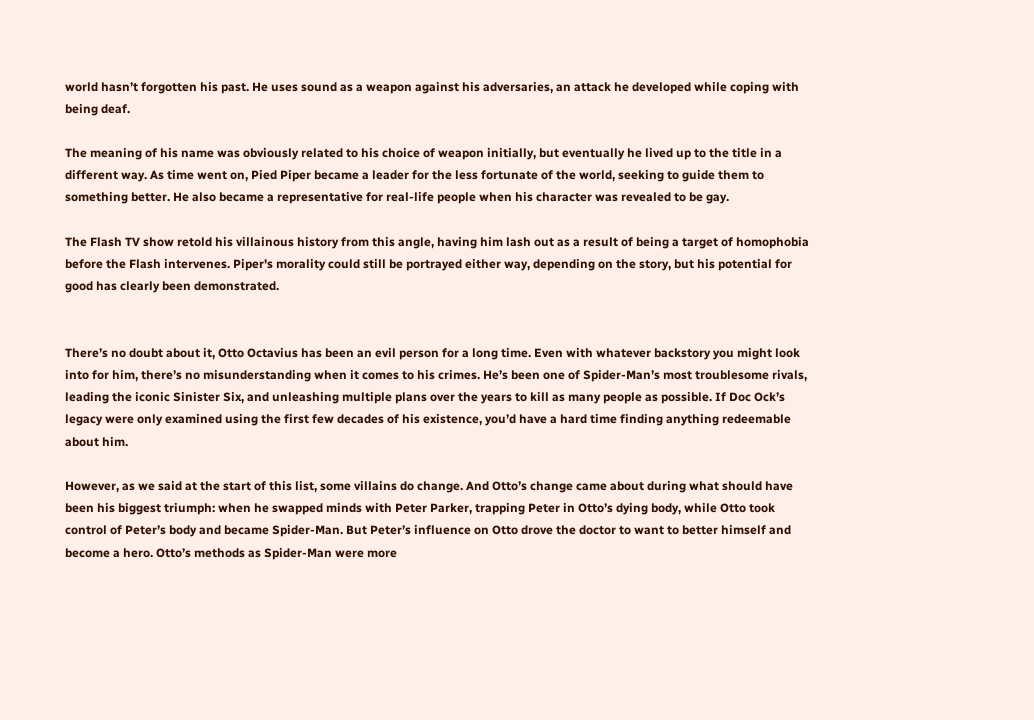world hasn’t forgotten his past. He uses sound as a weapon against his adversaries, an attack he developed while coping with being deaf.

The meaning of his name was obviously related to his choice of weapon initially, but eventually he lived up to the title in a different way. As time went on, Pied Piper became a leader for the less fortunate of the world, seeking to guide them to something better. He also became a representative for real-life people when his character was revealed to be gay.

The Flash TV show retold his villainous history from this angle, having him lash out as a result of being a target of homophobia before the Flash intervenes. Piper's morality could still be portrayed either way, depending on the story, but his potential for good has clearly been demonstrated.


There’s no doubt about it, Otto Octavius has been an evil person for a long time. Even with whatever backstory you might look into for him, there’s no misunderstanding when it comes to his crimes. He’s been one of Spider-Man’s most troublesome rivals, leading the iconic Sinister Six, and unleashing multiple plans over the years to kill as many people as possible. If Doc Ock’s legacy were only examined using the first few decades of his existence, you’d have a hard time finding anything redeemable about him.

However, as we said at the start of this list, some villains do change. And Otto’s change came about during what should have been his biggest triumph: when he swapped minds with Peter Parker, trapping Peter in Otto’s dying body, while Otto took control of Peter’s body and became Spider-Man. But Peter’s influence on Otto drove the doctor to want to better himself and become a hero. Otto’s methods as Spider-Man were more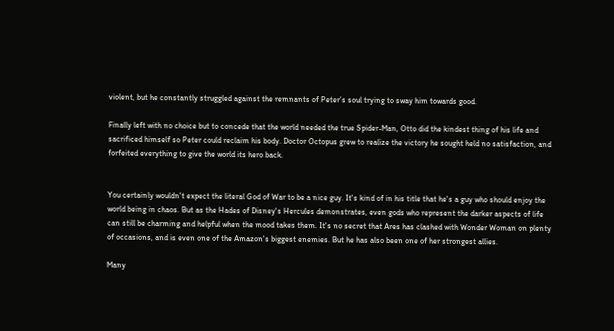violent, but he constantly struggled against the remnants of Peter’s soul trying to sway him towards good.

Finally left with no choice but to concede that the world needed the true Spider-Man, Otto did the kindest thing of his life and sacrificed himself so Peter could reclaim his body. Doctor Octopus grew to realize the victory he sought held no satisfaction, and forfeited everything to give the world its hero back.


You certainly wouldn't expect the literal God of War to be a nice guy. It's kind of in his title that he's a guy who should enjoy the world being in chaos. But as the Hades of Disney's Hercules demonstrates, even gods who represent the darker aspects of life can still be charming and helpful when the mood takes them. It's no secret that Ares has clashed with Wonder Woman on plenty of occasions, and is even one of the Amazon's biggest enemies. But he has also been one of her strongest allies.

Many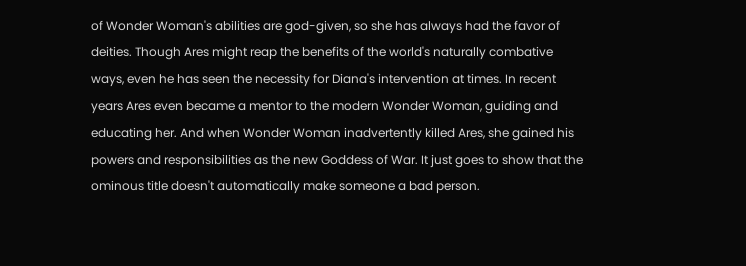of Wonder Woman's abilities are god-given, so she has always had the favor of deities. Though Ares might reap the benefits of the world's naturally combative ways, even he has seen the necessity for Diana's intervention at times. In recent years Ares even became a mentor to the modern Wonder Woman, guiding and educating her. And when Wonder Woman inadvertently killed Ares, she gained his powers and responsibilities as the new Goddess of War. It just goes to show that the ominous title doesn't automatically make someone a bad person.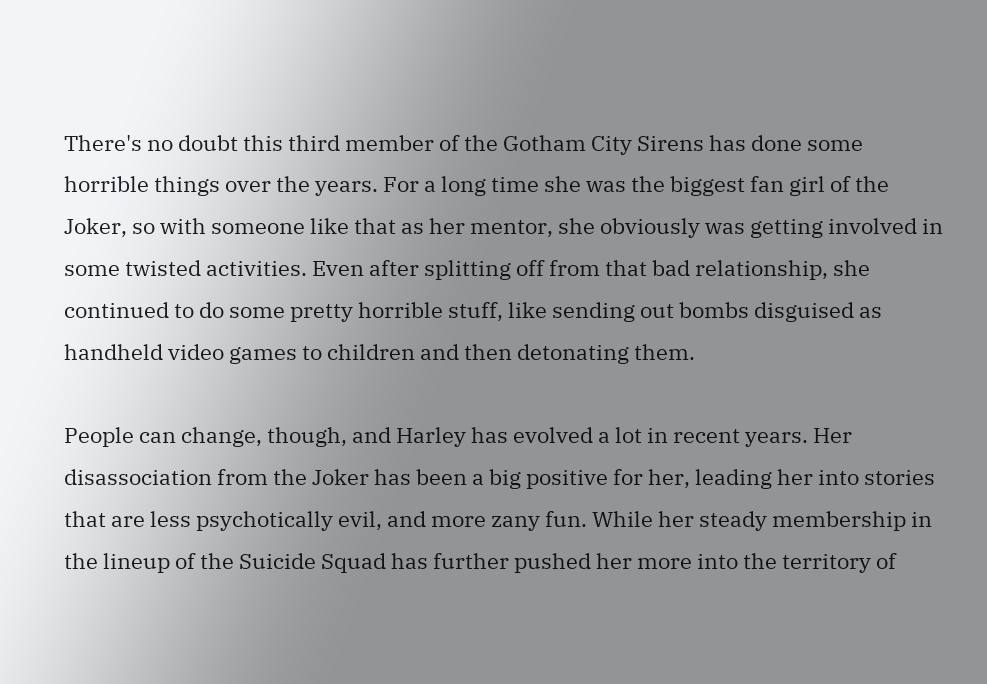There's no doubt this third member of the Gotham City Sirens has done some horrible things over the years. For a long time she was the biggest fan girl of the Joker, so with someone like that as her mentor, she obviously was getting involved in some twisted activities. Even after splitting off from that bad relationship, she continued to do some pretty horrible stuff, like sending out bombs disguised as handheld video games to children and then detonating them.

People can change, though, and Harley has evolved a lot in recent years. Her disassociation from the Joker has been a big positive for her, leading her into stories that are less psychotically evil, and more zany fun. While her steady membership in the lineup of the Suicide Squad has further pushed her more into the territory of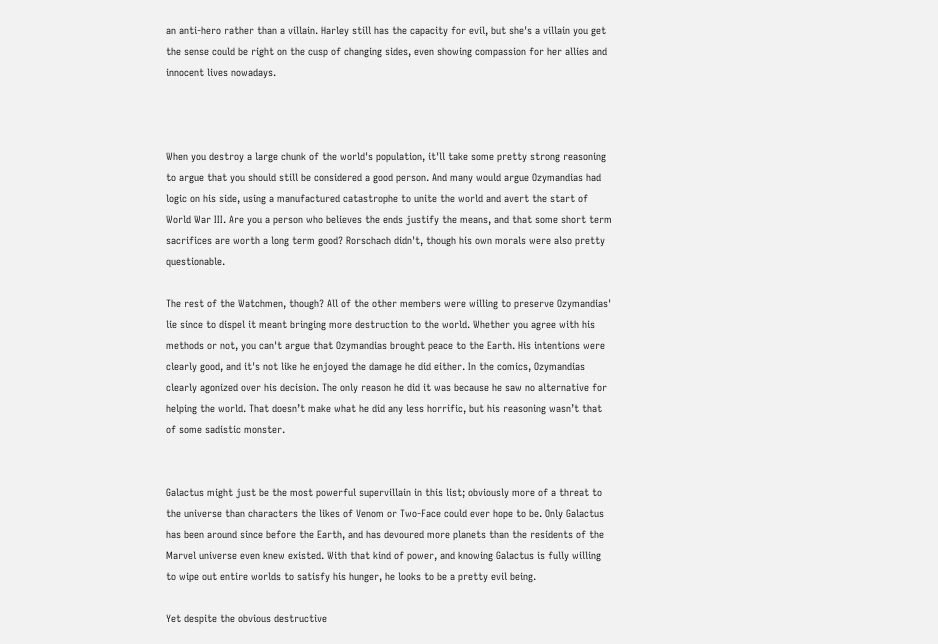an anti-hero rather than a villain. Harley still has the capacity for evil, but she's a villain you get the sense could be right on the cusp of changing sides, even showing compassion for her allies and innocent lives nowadays.



When you destroy a large chunk of the world's population, it'll take some pretty strong reasoning to argue that you should still be considered a good person. And many would argue Ozymandias had logic on his side, using a manufactured catastrophe to unite the world and avert the start of World War III. Are you a person who believes the ends justify the means, and that some short term sacrifices are worth a long term good? Rorschach didn't, though his own morals were also pretty questionable.

The rest of the Watchmen, though? All of the other members were willing to preserve Ozymandias' lie since to dispel it meant bringing more destruction to the world. Whether you agree with his methods or not, you can't argue that Ozymandias brought peace to the Earth. His intentions were clearly good, and it's not like he enjoyed the damage he did either. In the comics, Ozymandias clearly agonized over his decision. The only reason he did it was because he saw no alternative for helping the world. That doesn’t make what he did any less horrific, but his reasoning wasn’t that of some sadistic monster.


Galactus might just be the most powerful supervillain in this list; obviously more of a threat to the universe than characters the likes of Venom or Two-Face could ever hope to be. Only Galactus has been around since before the Earth, and has devoured more planets than the residents of the Marvel universe even knew existed. With that kind of power, and knowing Galactus is fully willing to wipe out entire worlds to satisfy his hunger, he looks to be a pretty evil being.

Yet despite the obvious destructive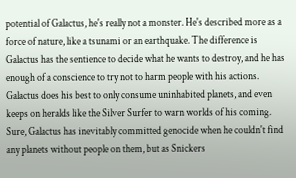potential of Galactus, he's really not a monster. He's described more as a force of nature, like a tsunami or an earthquake. The difference is Galactus has the sentience to decide what he wants to destroy, and he has enough of a conscience to try not to harm people with his actions. Galactus does his best to only consume uninhabited planets, and even keeps on heralds like the Silver Surfer to warn worlds of his coming. Sure, Galactus has inevitably committed genocide when he couldn't find any planets without people on them, but as Snickers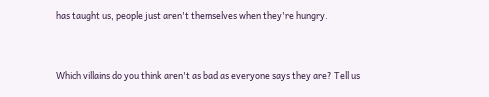has taught us, people just aren't themselves when they're hungry.


Which villains do you think aren't as bad as everyone says they are? Tell us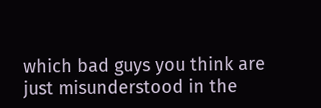which bad guys you think are just misunderstood in the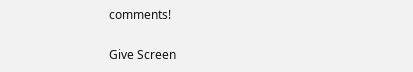comments!

Give Screen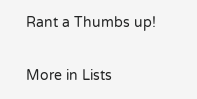Rant a Thumbs up!

More in Lists